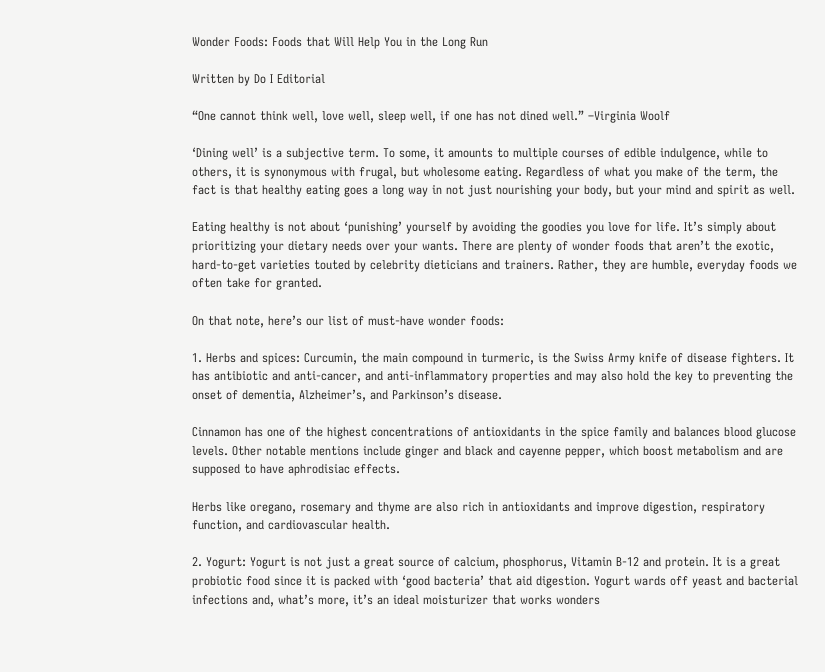Wonder Foods: Foods that Will Help You in the Long Run

Written by Do I Editorial

“One cannot think well, love well, sleep well, if one has not dined well.” –Virginia Woolf

‘Dining well’ is a subjective term. To some, it amounts to multiple courses of edible indulgence, while to others, it is synonymous with frugal, but wholesome eating. Regardless of what you make of the term, the fact is that healthy eating goes a long way in not just nourishing your body, but your mind and spirit as well.

Eating healthy is not about ‘punishing’ yourself by avoiding the goodies you love for life. It’s simply about prioritizing your dietary needs over your wants. There are plenty of wonder foods that aren’t the exotic, hard-to-get varieties touted by celebrity dieticians and trainers. Rather, they are humble, everyday foods we often take for granted.

On that note, here’s our list of must-have wonder foods:

1. Herbs and spices: Curcumin, the main compound in turmeric, is the Swiss Army knife of disease fighters. It has antibiotic and anti-cancer, and anti-inflammatory properties and may also hold the key to preventing the onset of dementia, Alzheimer’s, and Parkinson’s disease.

Cinnamon has one of the highest concentrations of antioxidants in the spice family and balances blood glucose levels. Other notable mentions include ginger and black and cayenne pepper, which boost metabolism and are supposed to have aphrodisiac effects.

Herbs like oregano, rosemary and thyme are also rich in antioxidants and improve digestion, respiratory function, and cardiovascular health.

2. Yogurt: Yogurt is not just a great source of calcium, phosphorus, Vitamin B-12 and protein. It is a great probiotic food since it is packed with ‘good bacteria’ that aid digestion. Yogurt wards off yeast and bacterial infections and, what’s more, it’s an ideal moisturizer that works wonders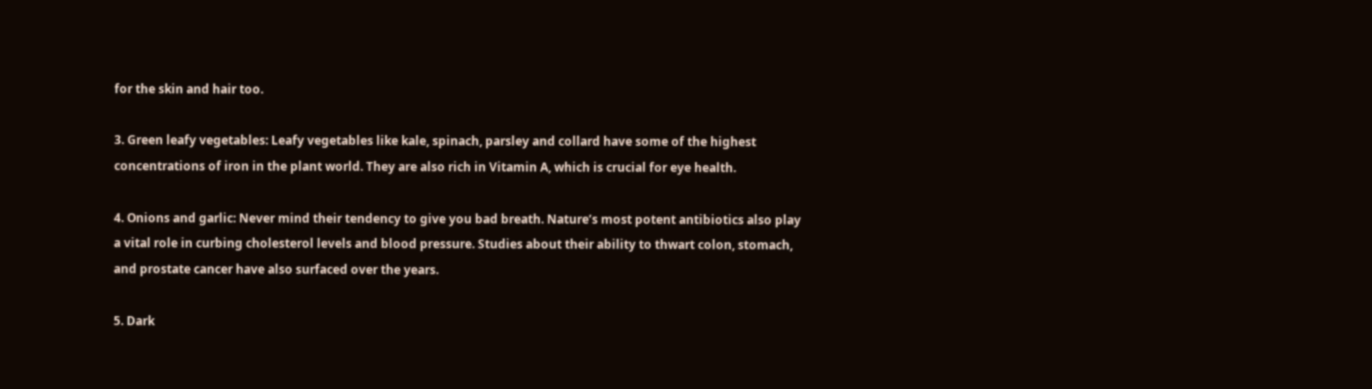for the skin and hair too.

3. Green leafy vegetables: Leafy vegetables like kale, spinach, parsley and collard have some of the highest concentrations of iron in the plant world. They are also rich in Vitamin A, which is crucial for eye health.

4. Onions and garlic: Never mind their tendency to give you bad breath. Nature’s most potent antibiotics also play a vital role in curbing cholesterol levels and blood pressure. Studies about their ability to thwart colon, stomach, and prostate cancer have also surfaced over the years.

5. Dark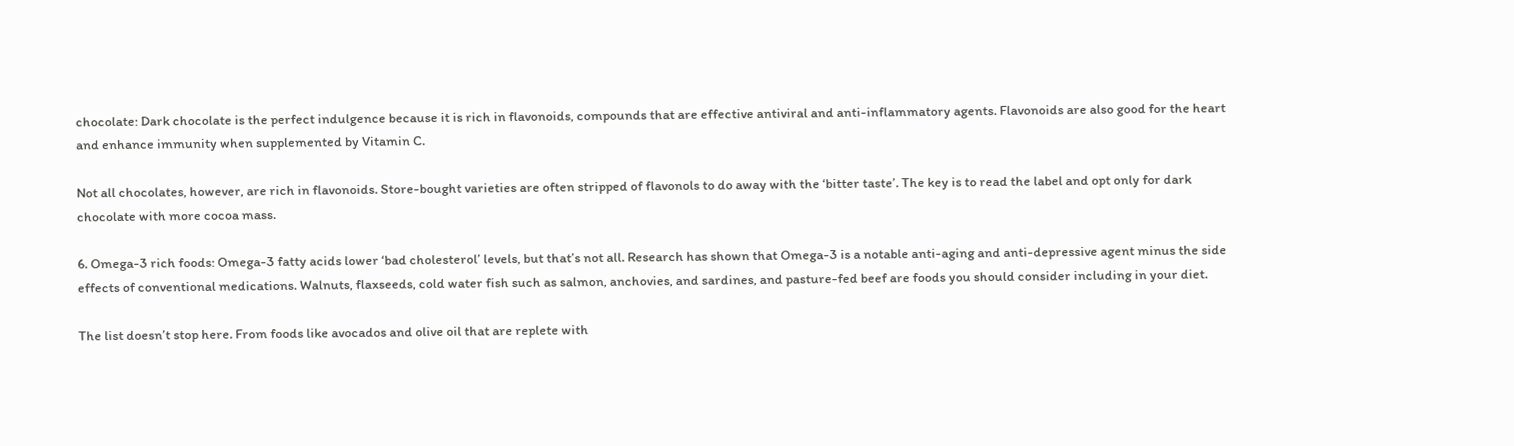chocolate: Dark chocolate is the perfect indulgence because it is rich in flavonoids, compounds that are effective antiviral and anti-inflammatory agents. Flavonoids are also good for the heart and enhance immunity when supplemented by Vitamin C.

Not all chocolates, however, are rich in flavonoids. Store-bought varieties are often stripped of flavonols to do away with the ‘bitter taste’. The key is to read the label and opt only for dark chocolate with more cocoa mass.

6. Omega-3 rich foods: Omega-3 fatty acids lower ‘bad cholesterol’ levels, but that’s not all. Research has shown that Omega-3 is a notable anti-aging and anti-depressive agent minus the side effects of conventional medications. Walnuts, flaxseeds, cold water fish such as salmon, anchovies, and sardines, and pasture-fed beef are foods you should consider including in your diet.

The list doesn’t stop here. From foods like avocados and olive oil that are replete with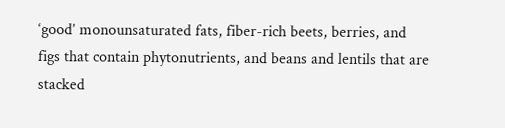‘good’ monounsaturated fats, fiber-rich beets, berries, and figs that contain phytonutrients, and beans and lentils that are stacked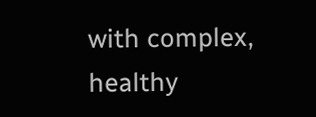with complex, healthy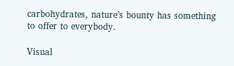carbohydrates, nature’s bounty has something to offer to everybody.

Visual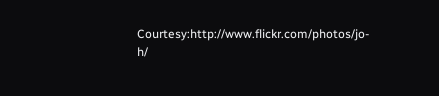Courtesy:http://www.flickr.com/photos/jo-h/